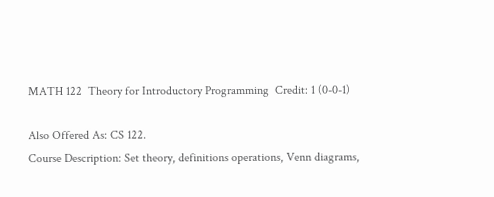MATH 122  Theory for Introductory Programming  Credit: 1 (0-0-1)

Also Offered As: CS 122.
Course Description: Set theory, definitions operations, Venn diagrams,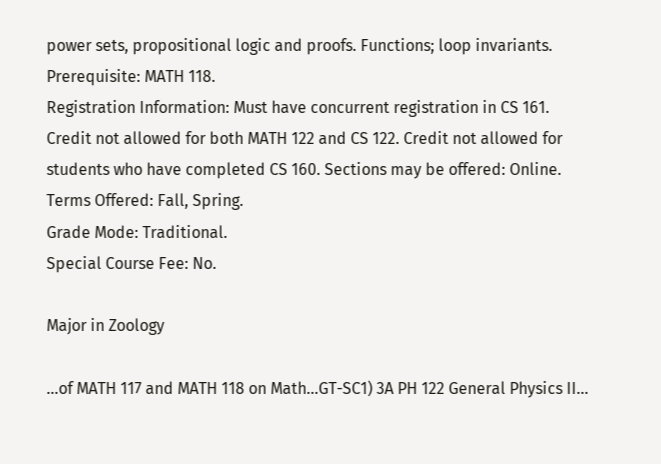power sets, propositional logic and proofs. Functions; loop invariants.
Prerequisite: MATH 118.
Registration Information: Must have concurrent registration in CS 161. Credit not allowed for both MATH 122 and CS 122. Credit not allowed for students who have completed CS 160. Sections may be offered: Online.
Terms Offered: Fall, Spring.
Grade Mode: Traditional.
Special Course Fee: No.

Major in Zoology

...of MATH 117 and MATH 118 on Math...GT-SC1) 3A PH 122 General Physics II...